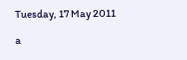Tuesday, 17 May 2011

a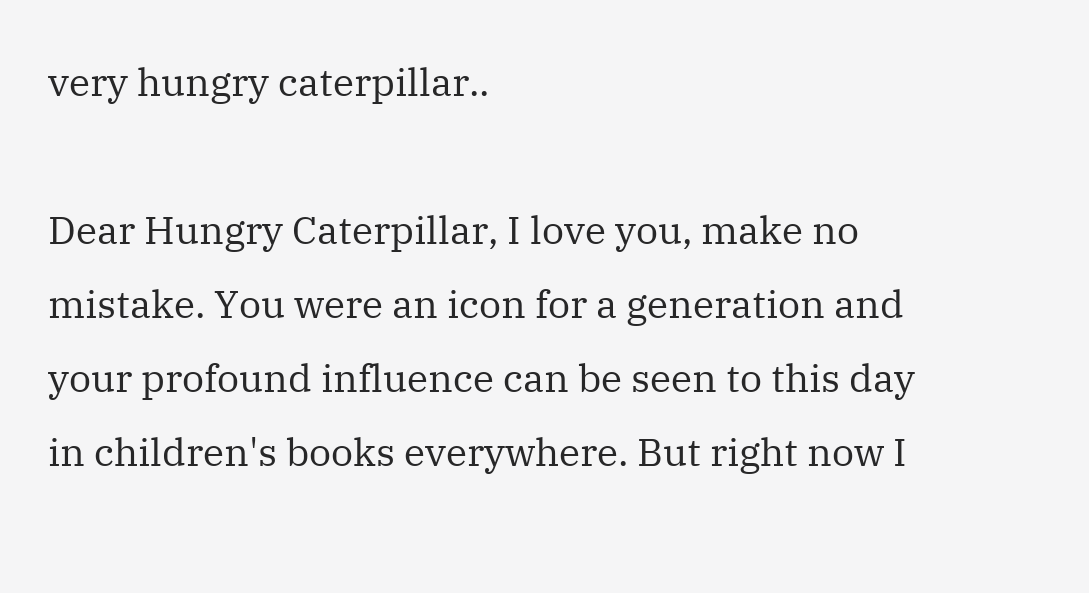very hungry caterpillar..

Dear Hungry Caterpillar, I love you, make no mistake. You were an icon for a generation and your profound influence can be seen to this day in children's books everywhere. But right now I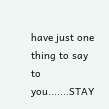have just one thing to say to you.......STAY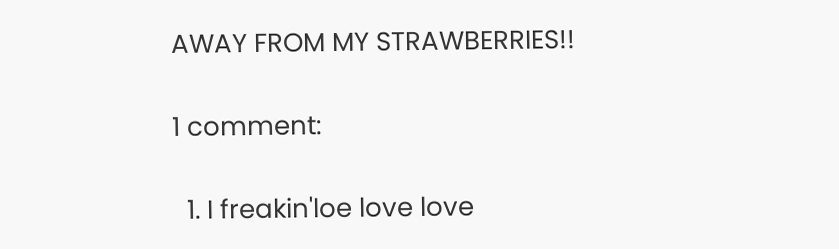AWAY FROM MY STRAWBERRIES!!

1 comment:

  1. I freakin'loe love love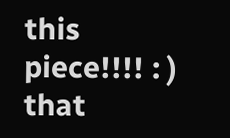this piece!!!! : ) that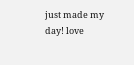just made my day! love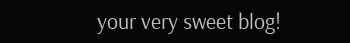your very sweet blog!